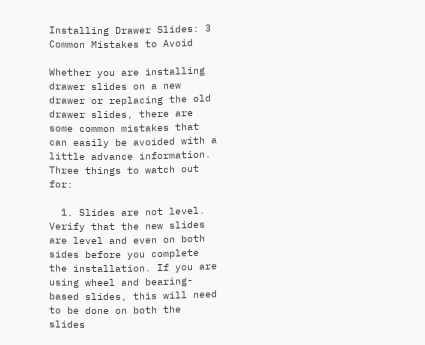Installing Drawer Slides: 3 Common Mistakes to Avoid

Whether you are installing drawer slides on a new drawer or replacing the old drawer slides, there are some common mistakes that can easily be avoided with a little advance information. Three things to watch out for:

  1. Slides are not level. Verify that the new slides are level and even on both sides before you complete the installation. If you are using wheel and bearing-based slides, this will need to be done on both the slides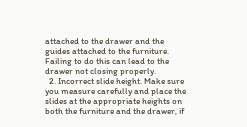attached to the drawer and the guides attached to the furniture. Failing to do this can lead to the drawer not closing properly.
  2. Incorrect slide height. Make sure you measure carefully and place the slides at the appropriate heights on both the furniture and the drawer, if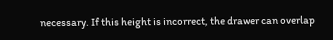necessary. If this height is incorrect, the drawer can overlap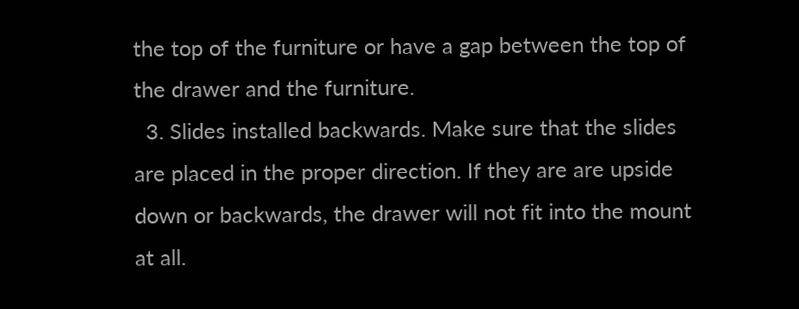the top of the furniture or have a gap between the top of the drawer and the furniture.
  3. Slides installed backwards. Make sure that the slides are placed in the proper direction. If they are are upside down or backwards, the drawer will not fit into the mount at all.